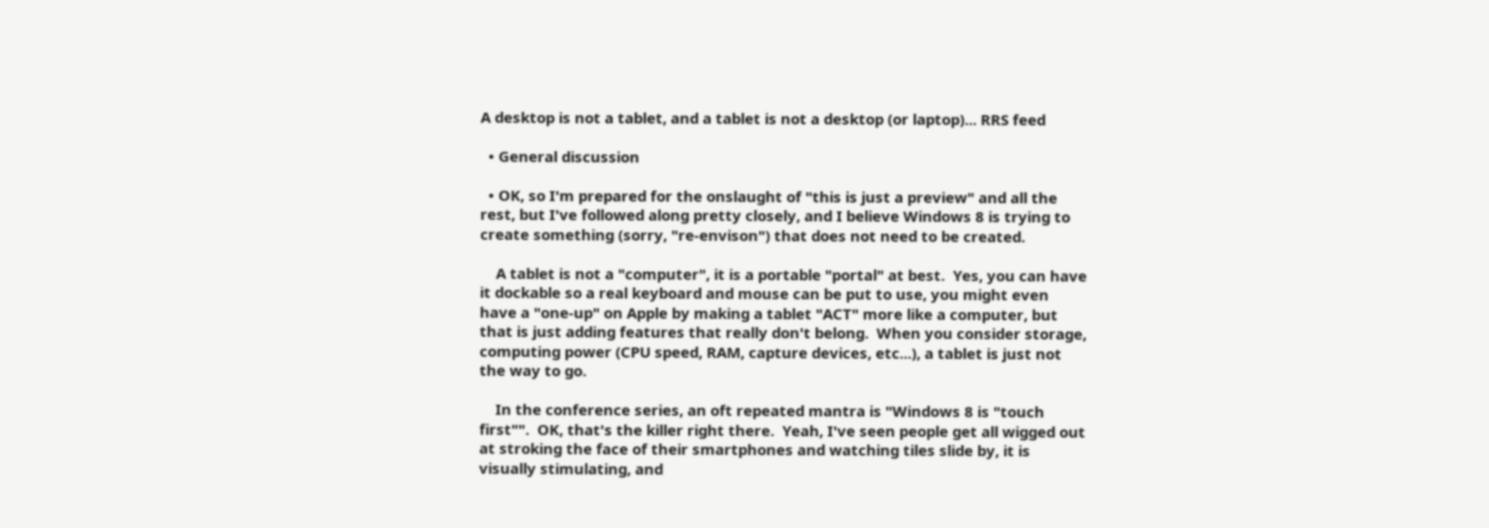A desktop is not a tablet, and a tablet is not a desktop (or laptop)... RRS feed

  • General discussion

  • OK, so I'm prepared for the onslaught of "this is just a preview" and all the rest, but I've followed along pretty closely, and I believe Windows 8 is trying to create something (sorry, "re-envison") that does not need to be created.

    A tablet is not a "computer", it is a portable "portal" at best.  Yes, you can have it dockable so a real keyboard and mouse can be put to use, you might even have a "one-up" on Apple by making a tablet "ACT" more like a computer, but that is just adding features that really don't belong.  When you consider storage, computing power (CPU speed, RAM, capture devices, etc...), a tablet is just not the way to go.

    In the conference series, an oft repeated mantra is "Windows 8 is "touch first"".  OK, that's the killer right there.  Yeah, I've seen people get all wigged out at stroking the face of their smartphones and watching tiles slide by, it is visually stimulating, and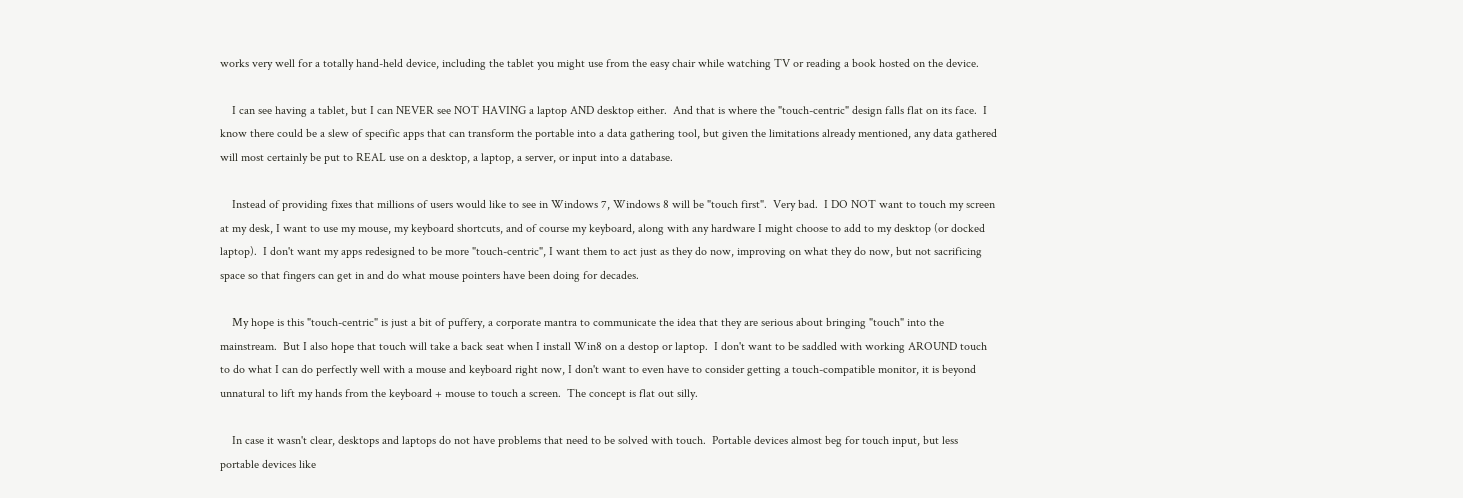works very well for a totally hand-held device, including the tablet you might use from the easy chair while watching TV or reading a book hosted on the device.

    I can see having a tablet, but I can NEVER see NOT HAVING a laptop AND desktop either.  And that is where the "touch-centric" design falls flat on its face.  I know there could be a slew of specific apps that can transform the portable into a data gathering tool, but given the limitations already mentioned, any data gathered will most certainly be put to REAL use on a desktop, a laptop, a server, or input into a database.

    Instead of providing fixes that millions of users would like to see in Windows 7, Windows 8 will be "touch first".  Very bad.  I DO NOT want to touch my screen at my desk, I want to use my mouse, my keyboard shortcuts, and of course my keyboard, along with any hardware I might choose to add to my desktop (or docked laptop).  I don't want my apps redesigned to be more "touch-centric", I want them to act just as they do now, improving on what they do now, but not sacrificing space so that fingers can get in and do what mouse pointers have been doing for decades.

    My hope is this "touch-centric" is just a bit of puffery, a corporate mantra to communicate the idea that they are serious about bringing "touch" into the mainstream.  But I also hope that touch will take a back seat when I install Win8 on a destop or laptop.  I don't want to be saddled with working AROUND touch to do what I can do perfectly well with a mouse and keyboard right now, I don't want to even have to consider getting a touch-compatible monitor, it is beyond unnatural to lift my hands from the keyboard + mouse to touch a screen.  The concept is flat out silly.

    In case it wasn't clear, desktops and laptops do not have problems that need to be solved with touch.  Portable devices almost beg for touch input, but less portable devices like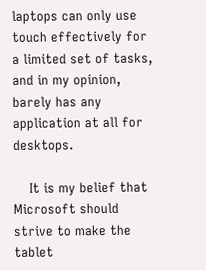laptops can only use touch effectively for a limited set of tasks, and in my opinion, barely has any application at all for desktops.

    It is my belief that Microsoft should strive to make the tablet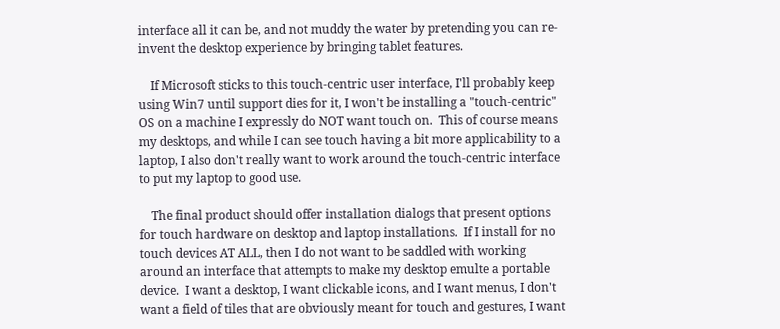interface all it can be, and not muddy the water by pretending you can re-invent the desktop experience by bringing tablet features.

    If Microsoft sticks to this touch-centric user interface, I'll probably keep using Win7 until support dies for it, I won't be installing a "touch-centric" OS on a machine I expressly do NOT want touch on.  This of course means my desktops, and while I can see touch having a bit more applicability to a laptop, I also don't really want to work around the touch-centric interface to put my laptop to good use.

    The final product should offer installation dialogs that present options for touch hardware on desktop and laptop installations.  If I install for no touch devices AT ALL, then I do not want to be saddled with working around an interface that attempts to make my desktop emulte a portable device.  I want a desktop, I want clickable icons, and I want menus, I don't want a field of tiles that are obviously meant for touch and gestures, I want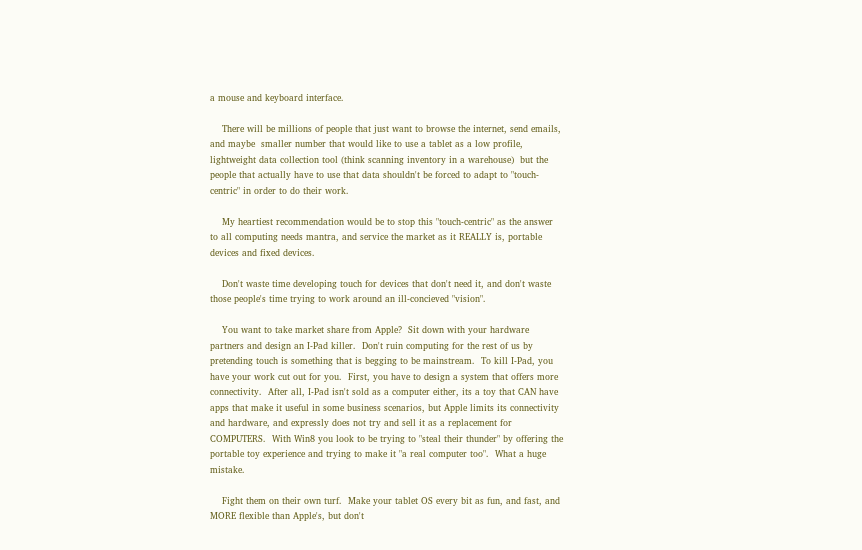a mouse and keyboard interface.

    There will be millions of people that just want to browse the internet, send emails, and maybe  smaller number that would like to use a tablet as a low profile, lightweight data collection tool (think scanning inventory in a warehouse)  but the people that actually have to use that data shouldn't be forced to adapt to "touch-centric" in order to do their work.

    My heartiest recommendation would be to stop this "touch-centric" as the answer to all computing needs mantra, and service the market as it REALLY is, portable devices and fixed devices.

    Don't waste time developing touch for devices that don't need it, and don't waste those people's time trying to work around an ill-concieved "vision".

    You want to take market share from Apple?  Sit down with your hardware partners and design an I-Pad killer.  Don't ruin computing for the rest of us by pretending touch is something that is begging to be mainstream.  To kill I-Pad, you have your work cut out for you.  First, you have to design a system that offers more connectivity.  After all, I-Pad isn't sold as a computer either, its a toy that CAN have apps that make it useful in some business scenarios, but Apple limits its connectivity and hardware, and expressly does not try and sell it as a replacement for COMPUTERS.  With Win8 you look to be trying to "steal their thunder" by offering the portable toy experience and trying to make it "a real computer too".  What a huge mistake.

    Fight them on their own turf.  Make your tablet OS every bit as fun, and fast, and MORE flexible than Apple's, but don't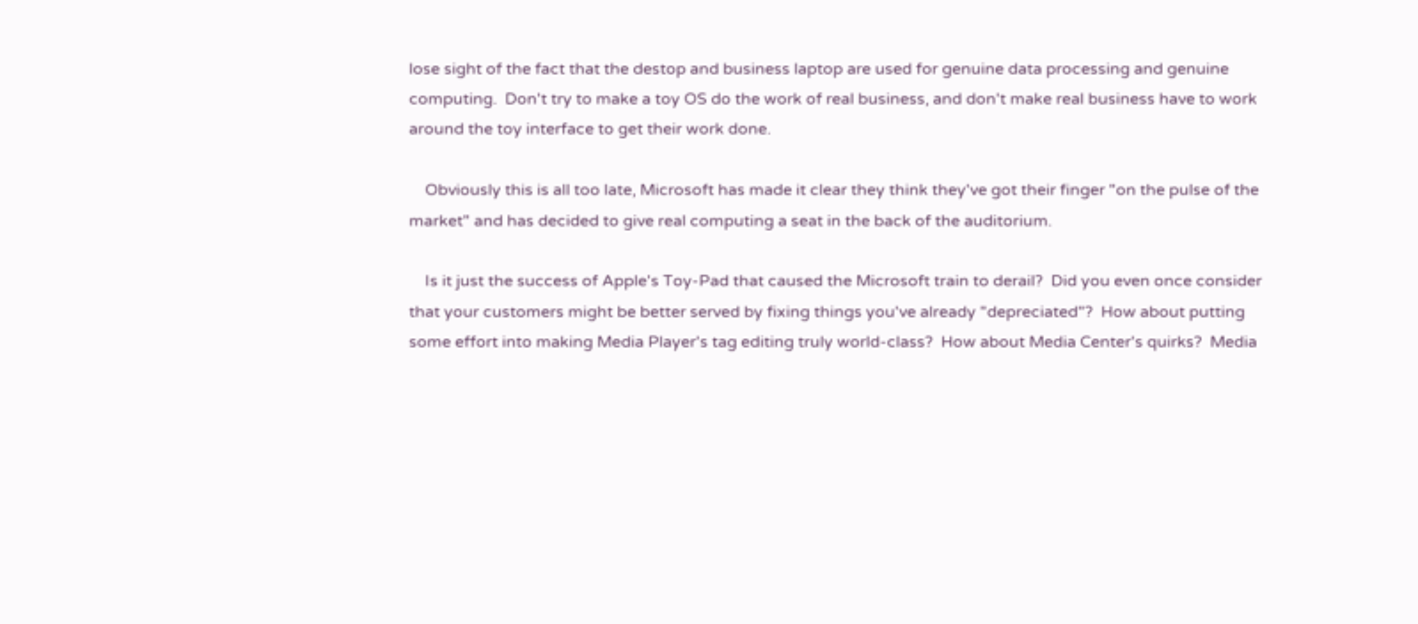lose sight of the fact that the destop and business laptop are used for genuine data processing and genuine computing.  Don't try to make a toy OS do the work of real business, and don't make real business have to work around the toy interface to get their work done.

    Obviously this is all too late, Microsoft has made it clear they think they've got their finger "on the pulse of the market" and has decided to give real computing a seat in the back of the auditorium.

    Is it just the success of Apple's Toy-Pad that caused the Microsoft train to derail?  Did you even once consider that your customers might be better served by fixing things you've already "depreciated"?  How about putting some effort into making Media Player's tag editing truly world-class?  How about Media Center's quirks?  Media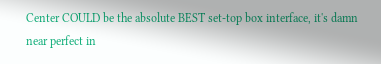Center COULD be the absolute BEST set-top box interface, it's damn near perfect in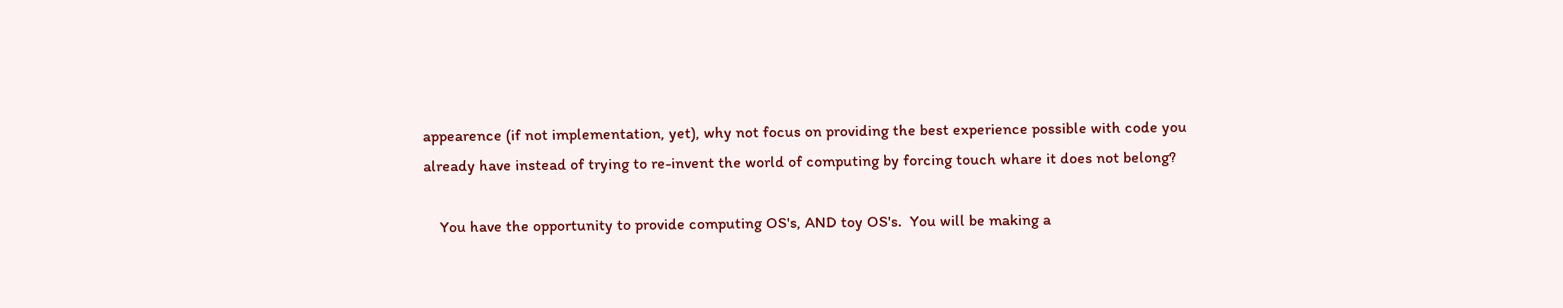appearence (if not implementation, yet), why not focus on providing the best experience possible with code you already have instead of trying to re-invent the world of computing by forcing touch whare it does not belong?

    You have the opportunity to provide computing OS's, AND toy OS's.  You will be making a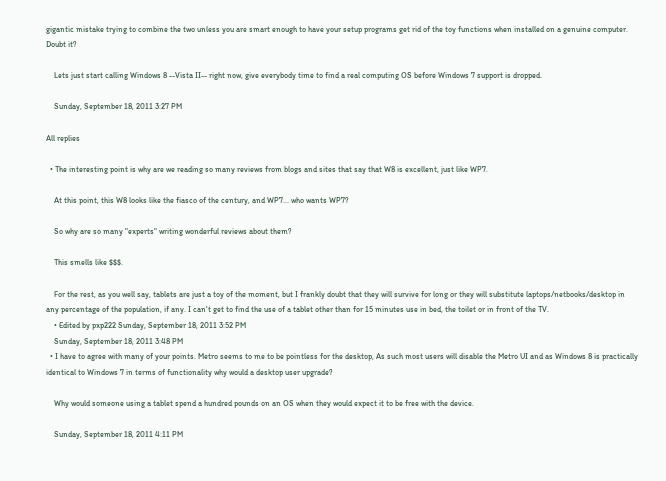gigantic mistake trying to combine the two unless you are smart enough to have your setup programs get rid of the toy functions when installed on a genuine computer.  Doubt it?

    Lets just start calling Windows 8 --Vista II-- right now, give everybody time to find a real computing OS before Windows 7 support is dropped.

    Sunday, September 18, 2011 3:27 PM

All replies

  • The interesting point is why are we reading so many reviews from blogs and sites that say that W8 is excellent, just like WP7.

    At this point, this W8 looks like the fiasco of the century, and WP7... who wants WP7?

    So why are so many "experts" writing wonderful reviews about them?

    This smells like $$$.

    For the rest, as you well say, tablets are just a toy of the moment, but I frankly doubt that they will survive for long or they will substitute laptops/netbooks/desktop in any percentage of the population, if any. I can't get to find the use of a tablet other than for 15 minutes use in bed, the toilet or in front of the TV.
    • Edited by pxp222 Sunday, September 18, 2011 3:52 PM
    Sunday, September 18, 2011 3:48 PM
  • I have to agree with many of your points. Metro seems to me to be pointless for the desktop, As such most users will disable the Metro UI and as Windows 8 is practically identical to Windows 7 in terms of functionality why would a desktop user upgrade?

    Why would someone using a tablet spend a hundred pounds on an OS when they would expect it to be free with the device.

    Sunday, September 18, 2011 4:11 PM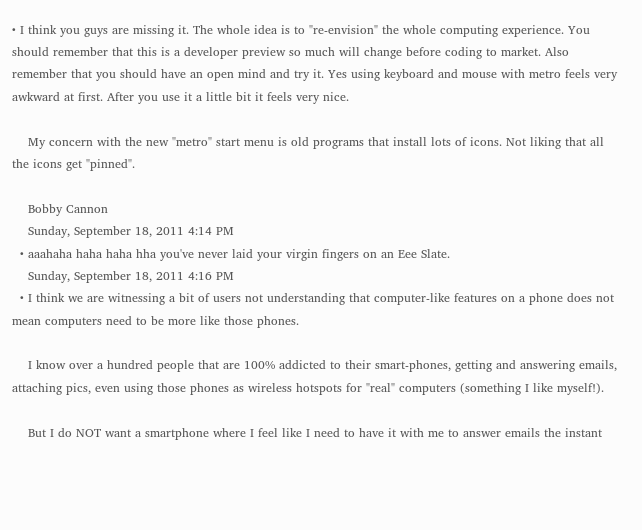• I think you guys are missing it. The whole idea is to "re-envision" the whole computing experience. You should remember that this is a developer preview so much will change before coding to market. Also remember that you should have an open mind and try it. Yes using keyboard and mouse with metro feels very awkward at first. After you use it a little bit it feels very nice.

    My concern with the new "metro" start menu is old programs that install lots of icons. Not liking that all the icons get "pinned".

    Bobby Cannon
    Sunday, September 18, 2011 4:14 PM
  • aaahaha haha haha hha you've never laid your virgin fingers on an Eee Slate.
    Sunday, September 18, 2011 4:16 PM
  • I think we are witnessing a bit of users not understanding that computer-like features on a phone does not mean computers need to be more like those phones.

    I know over a hundred people that are 100% addicted to their smart-phones, getting and answering emails, attaching pics, even using those phones as wireless hotspots for "real" computers (something I like myself!).

    But I do NOT want a smartphone where I feel like I need to have it with me to answer emails the instant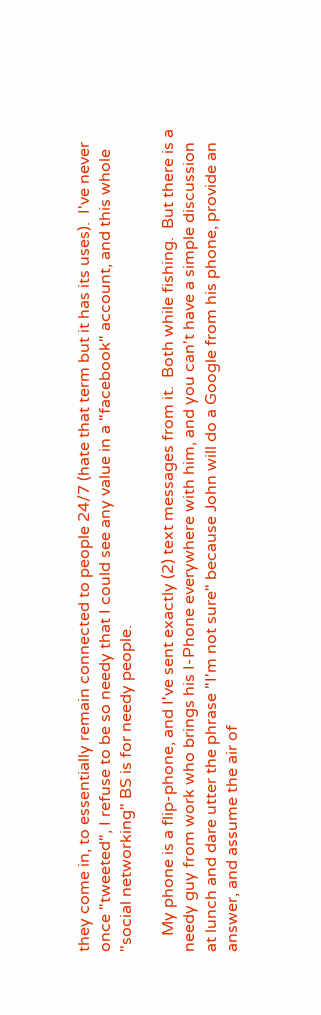they come in, to essentially remain connected to people 24/7 (hate that term but it has its uses).  I've never once "tweeted", I refuse to be so needy that I could see any value in a "facebook" account, and this whole "social networking" BS is for needy people.

    My phone is a flip-phone, and I've sent exactly (2) text messages from it.  Both while fishing.  But there is a needy guy from work who brings his I-Phone everywhere with him, and you can't have a simple discussion at lunch and dare utter the phrase "I'm not sure" because John will do a Google from his phone, provide an answer, and assume the air of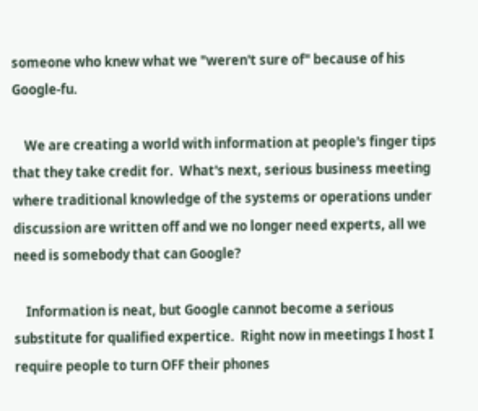someone who knew what we "weren't sure of" because of his Google-fu.

    We are creating a world with information at people's finger tips that they take credit for.  What's next, serious business meeting where traditional knowledge of the systems or operations under discussion are written off and we no longer need experts, all we need is somebody that can Google?

    Information is neat, but Google cannot become a serious substitute for qualified expertice.  Right now in meetings I host I require people to turn OFF their phones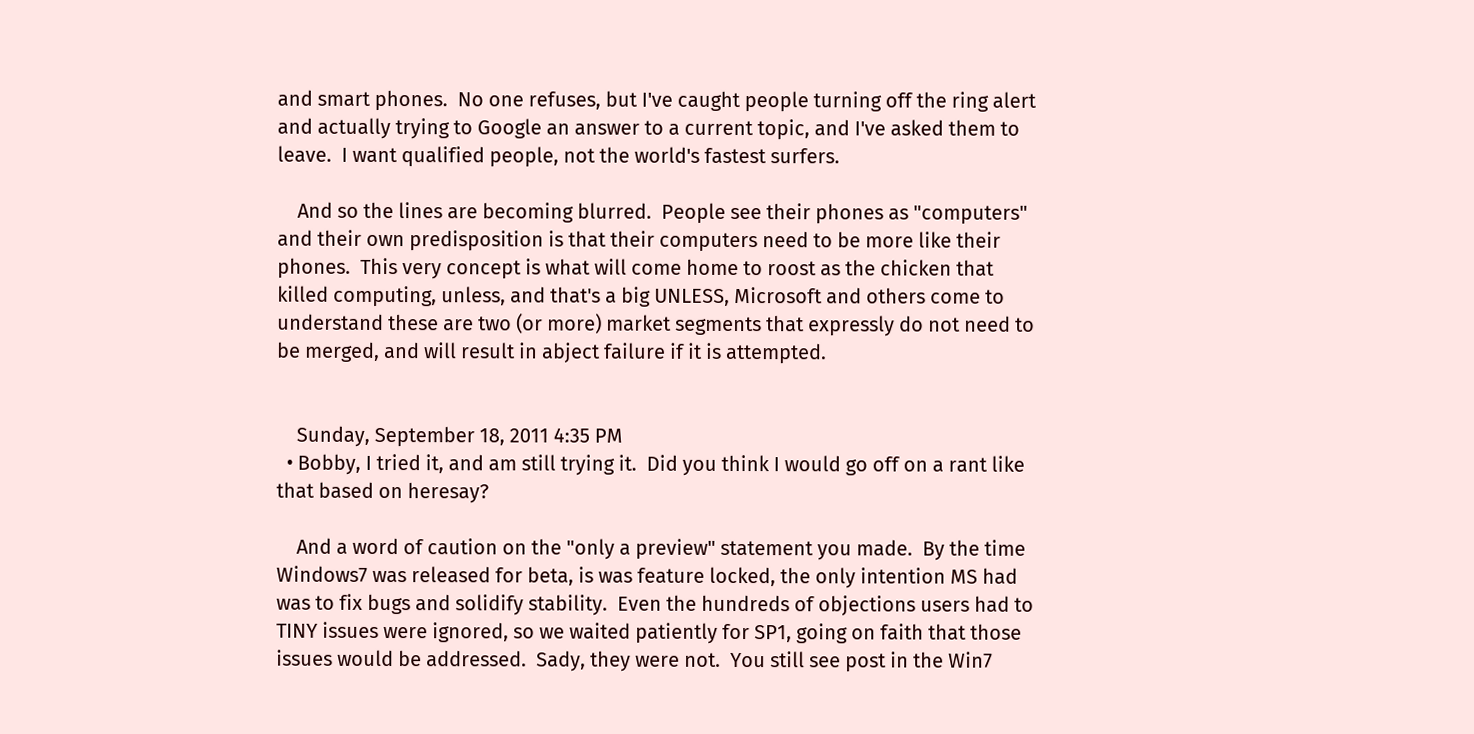and smart phones.  No one refuses, but I've caught people turning off the ring alert and actually trying to Google an answer to a current topic, and I've asked them to leave.  I want qualified people, not the world's fastest surfers.

    And so the lines are becoming blurred.  People see their phones as "computers" and their own predisposition is that their computers need to be more like their phones.  This very concept is what will come home to roost as the chicken that killed computing, unless, and that's a big UNLESS, Microsoft and others come to understand these are two (or more) market segments that expressly do not need to be merged, and will result in abject failure if it is attempted.


    Sunday, September 18, 2011 4:35 PM
  • Bobby, I tried it, and am still trying it.  Did you think I would go off on a rant like that based on heresay?

    And a word of caution on the "only a preview" statement you made.  By the time Windows7 was released for beta, is was feature locked, the only intention MS had was to fix bugs and solidify stability.  Even the hundreds of objections users had to TINY issues were ignored, so we waited patiently for SP1, going on faith that those issues would be addressed.  Sady, they were not.  You still see post in the Win7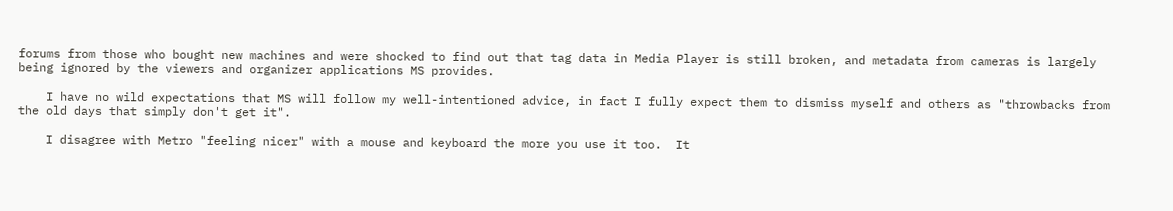forums from those who bought new machines and were shocked to find out that tag data in Media Player is still broken, and metadata from cameras is largely being ignored by the viewers and organizer applications MS provides.

    I have no wild expectations that MS will follow my well-intentioned advice, in fact I fully expect them to dismiss myself and others as "throwbacks from the old days that simply don't get it".

    I disagree with Metro "feeling nicer" with a mouse and keyboard the more you use it too.  It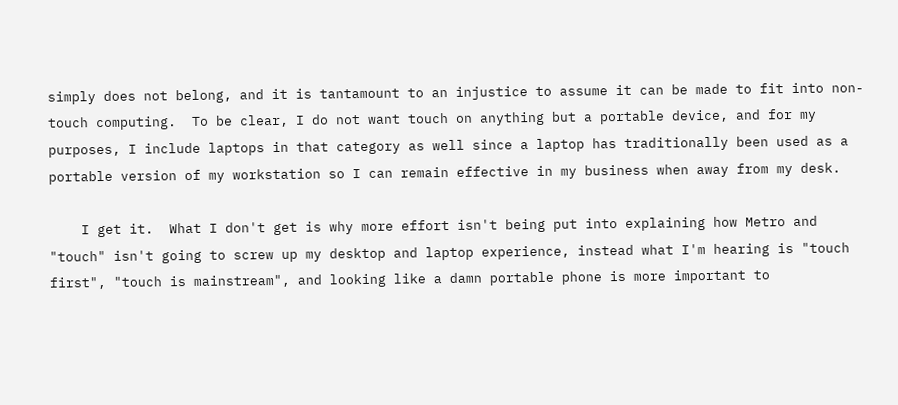simply does not belong, and it is tantamount to an injustice to assume it can be made to fit into non-touch computing.  To be clear, I do not want touch on anything but a portable device, and for my purposes, I include laptops in that category as well since a laptop has traditionally been used as a portable version of my workstation so I can remain effective in my business when away from my desk.

    I get it.  What I don't get is why more effort isn't being put into explaining how Metro and "touch" isn't going to screw up my desktop and laptop experience, instead what I'm hearing is "touch first", "touch is mainstream", and looking like a damn portable phone is more important to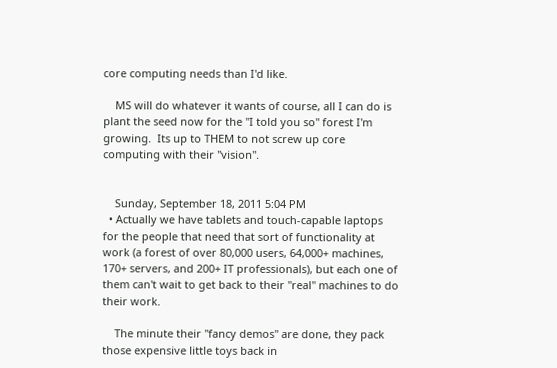core computing needs than I'd like.

    MS will do whatever it wants of course, all I can do is plant the seed now for the "I told you so" forest I'm growing.  Its up to THEM to not screw up core computing with their "vision".


    Sunday, September 18, 2011 5:04 PM
  • Actually we have tablets and touch-capable laptops for the people that need that sort of functionality at work (a forest of over 80,000 users, 64,000+ machines, 170+ servers, and 200+ IT professionals), but each one of them can't wait to get back to their "real" machines to do their work.

    The minute their "fancy demos" are done, they pack those expensive little toys back in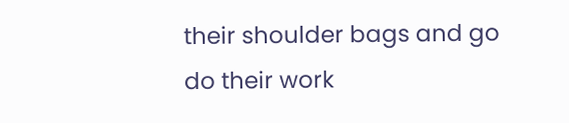their shoulder bags and go do their work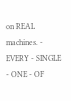on REAL machines. - EVERY - SINGLE - ONE - OF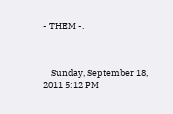- THEM -.



    Sunday, September 18, 2011 5:12 PM